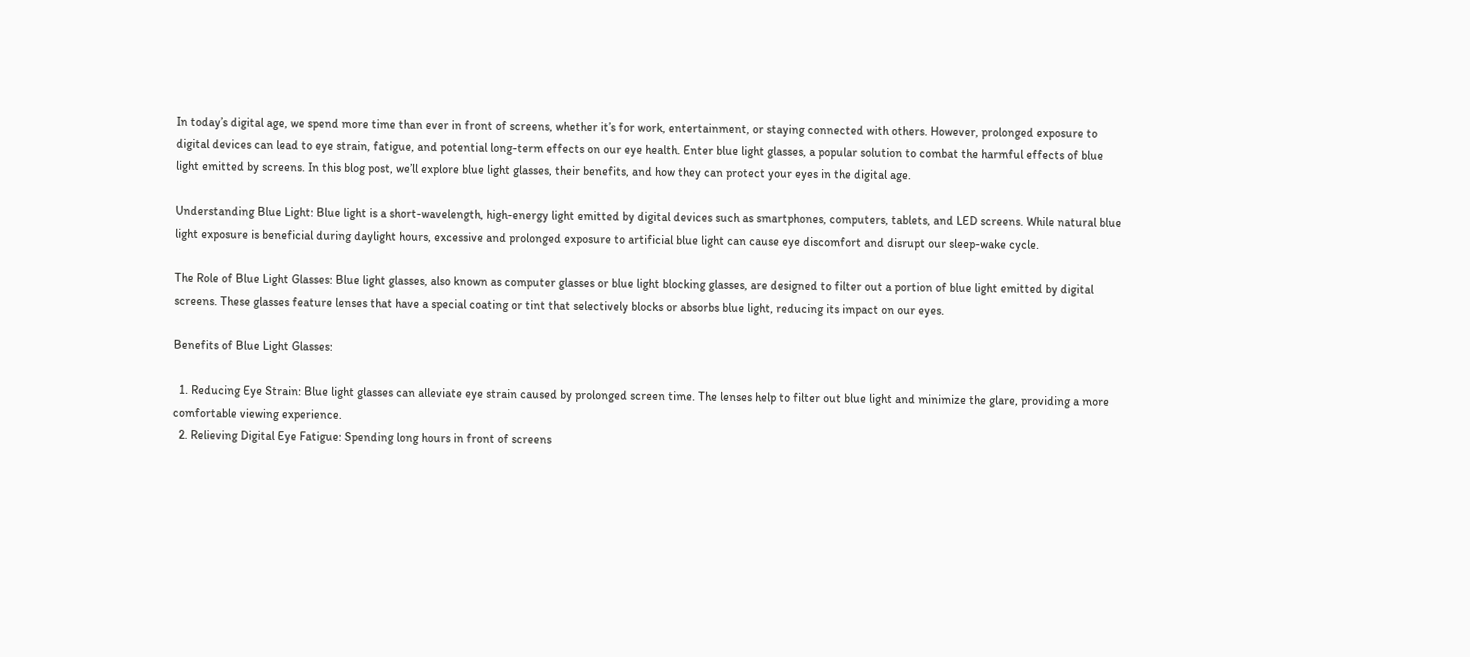In today’s digital age, we spend more time than ever in front of screens, whether it’s for work, entertainment, or staying connected with others. However, prolonged exposure to digital devices can lead to eye strain, fatigue, and potential long-term effects on our eye health. Enter blue light glasses, a popular solution to combat the harmful effects of blue light emitted by screens. In this blog post, we’ll explore blue light glasses, their benefits, and how they can protect your eyes in the digital age.

Understanding Blue Light: Blue light is a short-wavelength, high-energy light emitted by digital devices such as smartphones, computers, tablets, and LED screens. While natural blue light exposure is beneficial during daylight hours, excessive and prolonged exposure to artificial blue light can cause eye discomfort and disrupt our sleep-wake cycle.

The Role of Blue Light Glasses: Blue light glasses, also known as computer glasses or blue light blocking glasses, are designed to filter out a portion of blue light emitted by digital screens. These glasses feature lenses that have a special coating or tint that selectively blocks or absorbs blue light, reducing its impact on our eyes.

Benefits of Blue Light Glasses:

  1. Reducing Eye Strain: Blue light glasses can alleviate eye strain caused by prolonged screen time. The lenses help to filter out blue light and minimize the glare, providing a more comfortable viewing experience.
  2. Relieving Digital Eye Fatigue: Spending long hours in front of screens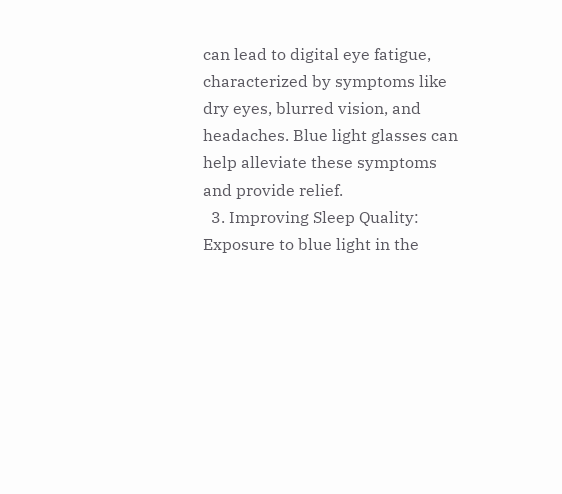can lead to digital eye fatigue, characterized by symptoms like dry eyes, blurred vision, and headaches. Blue light glasses can help alleviate these symptoms and provide relief.
  3. Improving Sleep Quality: Exposure to blue light in the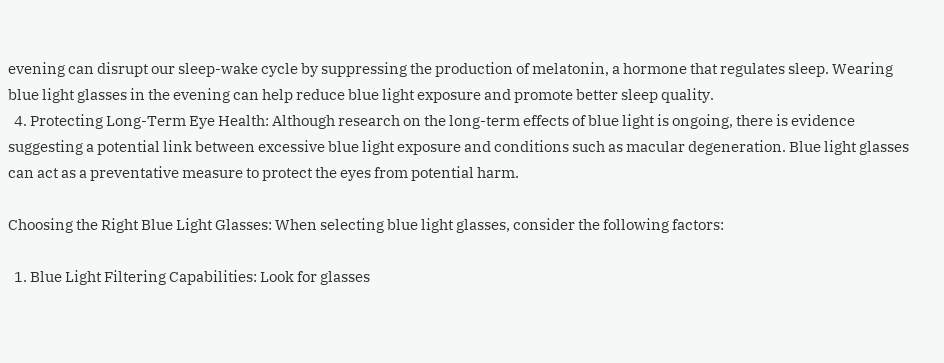evening can disrupt our sleep-wake cycle by suppressing the production of melatonin, a hormone that regulates sleep. Wearing blue light glasses in the evening can help reduce blue light exposure and promote better sleep quality.
  4. Protecting Long-Term Eye Health: Although research on the long-term effects of blue light is ongoing, there is evidence suggesting a potential link between excessive blue light exposure and conditions such as macular degeneration. Blue light glasses can act as a preventative measure to protect the eyes from potential harm.

Choosing the Right Blue Light Glasses: When selecting blue light glasses, consider the following factors:

  1. Blue Light Filtering Capabilities: Look for glasses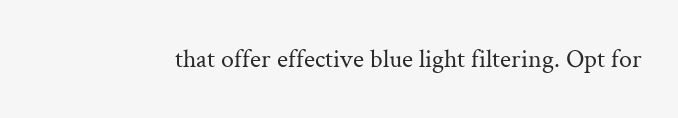that offer effective blue light filtering. Opt for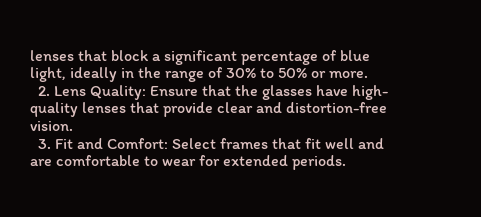lenses that block a significant percentage of blue light, ideally in the range of 30% to 50% or more.
  2. Lens Quality: Ensure that the glasses have high-quality lenses that provide clear and distortion-free vision.
  3. Fit and Comfort: Select frames that fit well and are comfortable to wear for extended periods.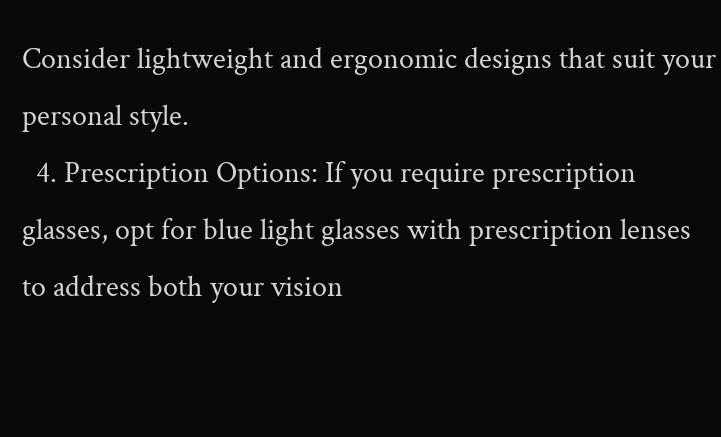Consider lightweight and ergonomic designs that suit your personal style.
  4. Prescription Options: If you require prescription glasses, opt for blue light glasses with prescription lenses to address both your vision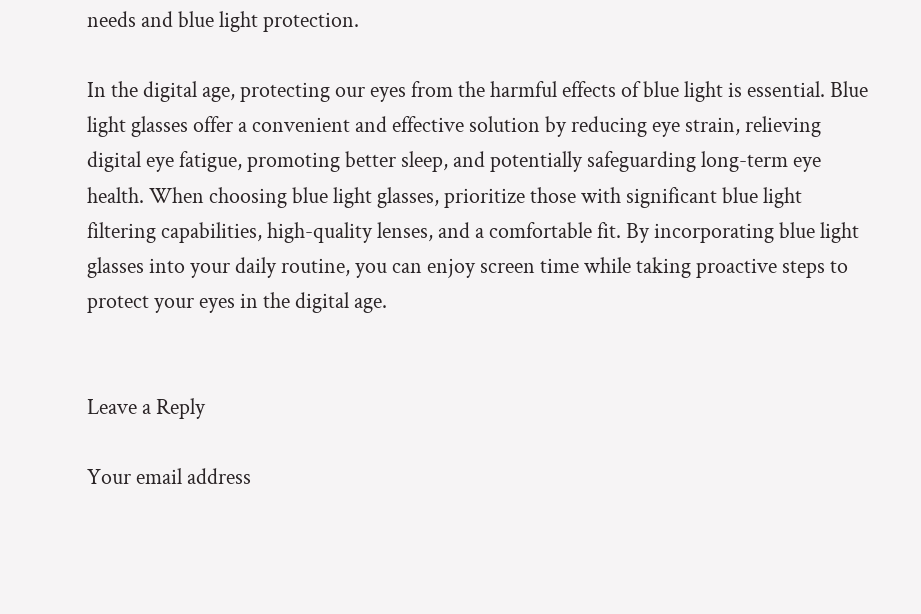needs and blue light protection.

In the digital age, protecting our eyes from the harmful effects of blue light is essential. Blue light glasses offer a convenient and effective solution by reducing eye strain, relieving digital eye fatigue, promoting better sleep, and potentially safeguarding long-term eye health. When choosing blue light glasses, prioritize those with significant blue light filtering capabilities, high-quality lenses, and a comfortable fit. By incorporating blue light glasses into your daily routine, you can enjoy screen time while taking proactive steps to protect your eyes in the digital age.


Leave a Reply

Your email address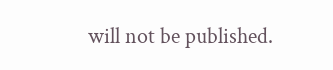will not be published.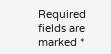Required fields are marked *